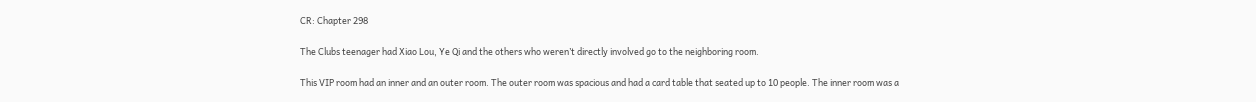CR: Chapter 298

The Clubs teenager had Xiao Lou, Ye Qi and the others who weren’t directly involved go to the neighboring room.

This VIP room had an inner and an outer room. The outer room was spacious and had a card table that seated up to 10 people. The inner room was a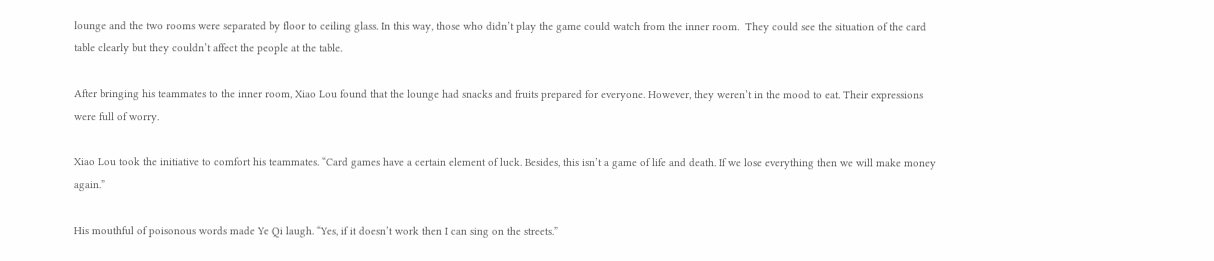lounge and the two rooms were separated by floor to ceiling glass. In this way, those who didn’t play the game could watch from the inner room.  They could see the situation of the card table clearly but they couldn’t affect the people at the table.

After bringing his teammates to the inner room, Xiao Lou found that the lounge had snacks and fruits prepared for everyone. However, they weren’t in the mood to eat. Their expressions were full of worry.

Xiao Lou took the initiative to comfort his teammates. “Card games have a certain element of luck. Besides, this isn’t a game of life and death. If we lose everything then we will make money again.”

His mouthful of poisonous words made Ye Qi laugh. “Yes, if it doesn’t work then I can sing on the streets.”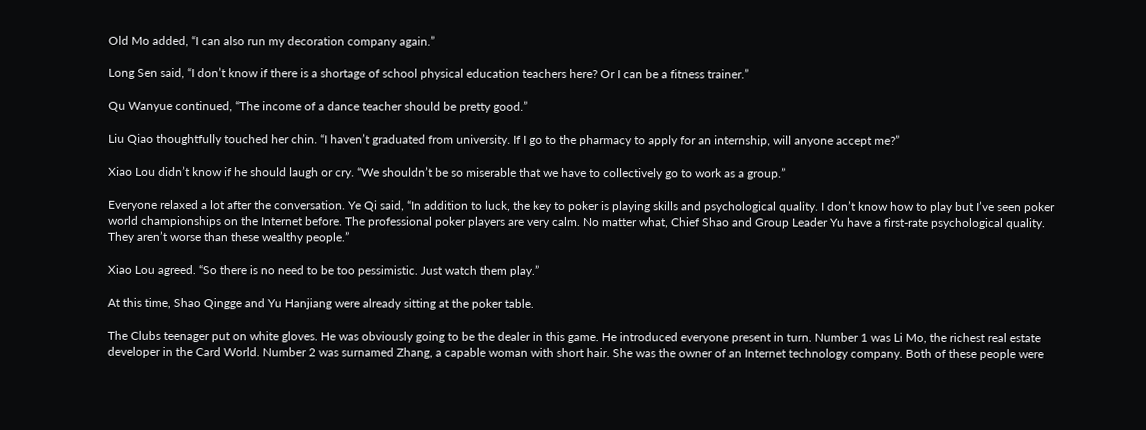Old Mo added, “I can also run my decoration company again.”

Long Sen said, “I don’t know if there is a shortage of school physical education teachers here? Or I can be a fitness trainer.”

Qu Wanyue continued, “The income of a dance teacher should be pretty good.”

Liu Qiao thoughtfully touched her chin. “I haven’t graduated from university. If I go to the pharmacy to apply for an internship, will anyone accept me?”

Xiao Lou didn’t know if he should laugh or cry. “We shouldn’t be so miserable that we have to collectively go to work as a group.”

Everyone relaxed a lot after the conversation. Ye Qi said, “In addition to luck, the key to poker is playing skills and psychological quality. I don’t know how to play but I’ve seen poker world championships on the Internet before. The professional poker players are very calm. No matter what, Chief Shao and Group Leader Yu have a first-rate psychological quality. They aren’t worse than these wealthy people.”

Xiao Lou agreed. “So there is no need to be too pessimistic. Just watch them play.”

At this time, Shao Qingge and Yu Hanjiang were already sitting at the poker table.

The Clubs teenager put on white gloves. He was obviously going to be the dealer in this game. He introduced everyone present in turn. Number 1 was Li Mo, the richest real estate developer in the Card World. Number 2 was surnamed Zhang, a capable woman with short hair. She was the owner of an Internet technology company. Both of these people were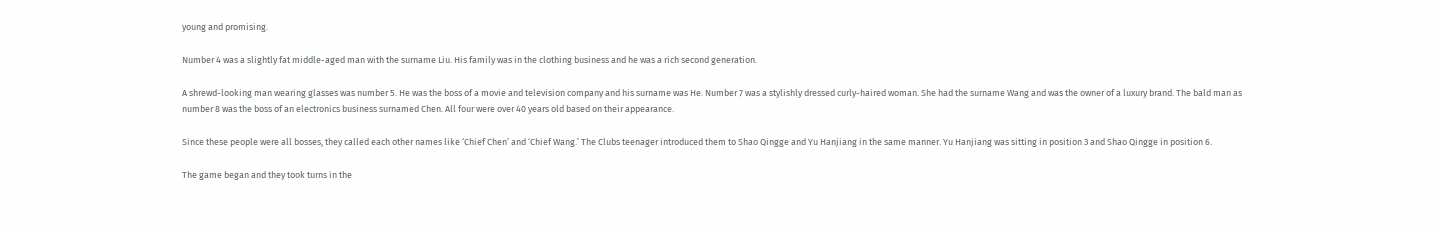young and promising.

Number 4 was a slightly fat middle-aged man with the surname Liu. His family was in the clothing business and he was a rich second generation.

A shrewd-looking man wearing glasses was number 5. He was the boss of a movie and television company and his surname was He. Number 7 was a stylishly dressed curly-haired woman. She had the surname Wang and was the owner of a luxury brand. The bald man as number 8 was the boss of an electronics business surnamed Chen. All four were over 40 years old based on their appearance.

Since these people were all bosses, they called each other names like ‘Chief Chen’ and ‘Chief Wang.’ The Clubs teenager introduced them to Shao Qingge and Yu Hanjiang in the same manner. Yu Hanjiang was sitting in position 3 and Shao Qingge in position 6.

The game began and they took turns in the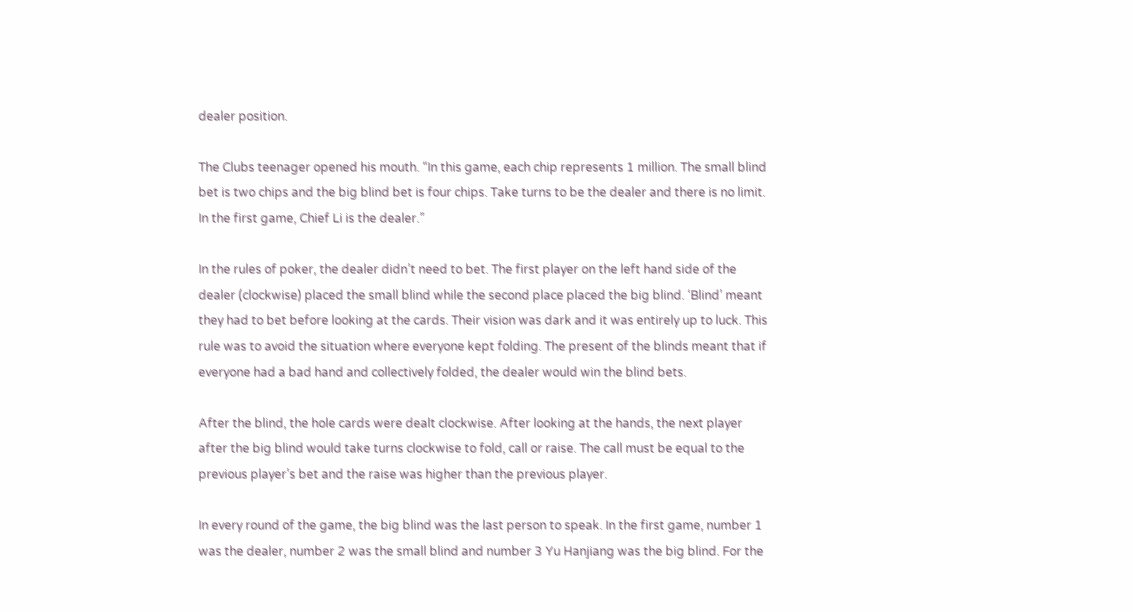dealer position.

The Clubs teenager opened his mouth. “In this game, each chip represents 1 million. The small blind bet is two chips and the big blind bet is four chips. Take turns to be the dealer and there is no limit. In the first game, Chief Li is the dealer.”

In the rules of poker, the dealer didn’t need to bet. The first player on the left hand side of the dealer (clockwise) placed the small blind while the second place placed the big blind. ‘Blind’ meant they had to bet before looking at the cards. Their vision was dark and it was entirely up to luck. This rule was to avoid the situation where everyone kept folding. The present of the blinds meant that if everyone had a bad hand and collectively folded, the dealer would win the blind bets.

After the blind, the hole cards were dealt clockwise. After looking at the hands, the next player after the big blind would take turns clockwise to fold, call or raise. The call must be equal to the previous player’s bet and the raise was higher than the previous player.

In every round of the game, the big blind was the last person to speak. In the first game, number 1 was the dealer, number 2 was the small blind and number 3 Yu Hanjiang was the big blind. For the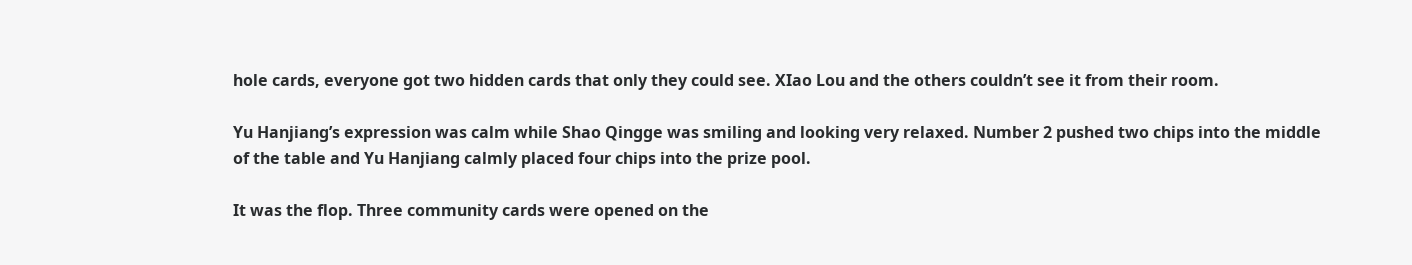hole cards, everyone got two hidden cards that only they could see. XIao Lou and the others couldn’t see it from their room.

Yu Hanjiang’s expression was calm while Shao Qingge was smiling and looking very relaxed. Number 2 pushed two chips into the middle of the table and Yu Hanjiang calmly placed four chips into the prize pool.

It was the flop. Three community cards were opened on the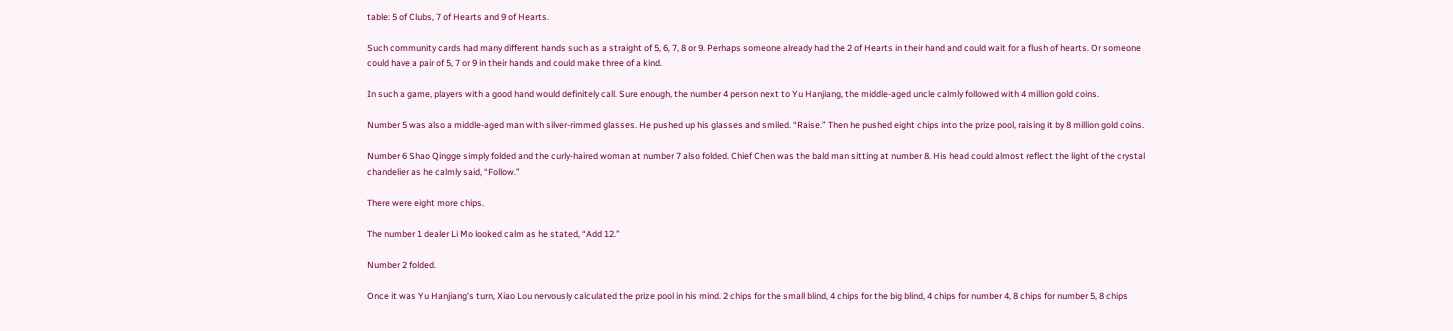table: 5 of Clubs, 7 of Hearts and 9 of Hearts.

Such community cards had many different hands such as a straight of 5, 6, 7, 8 or 9. Perhaps someone already had the 2 of Hearts in their hand and could wait for a flush of hearts. Or someone could have a pair of 5, 7 or 9 in their hands and could make three of a kind.

In such a game, players with a good hand would definitely call. Sure enough, the number 4 person next to Yu Hanjiang, the middle-aged uncle calmly followed with 4 million gold coins.

Number 5 was also a middle-aged man with silver-rimmed glasses. He pushed up his glasses and smiled. “Raise.” Then he pushed eight chips into the prize pool, raising it by 8 million gold coins.

Number 6 Shao Qingge simply folded and the curly-haired woman at number 7 also folded. Chief Chen was the bald man sitting at number 8. His head could almost reflect the light of the crystal chandelier as he calmly said, “Follow.”

There were eight more chips.

The number 1 dealer Li Mo looked calm as he stated, “Add 12.”

Number 2 folded.

Once it was Yu Hanjiang’s turn, Xiao Lou nervously calculated the prize pool in his mind. 2 chips for the small blind, 4 chips for the big blind, 4 chips for number 4, 8 chips for number 5, 8 chips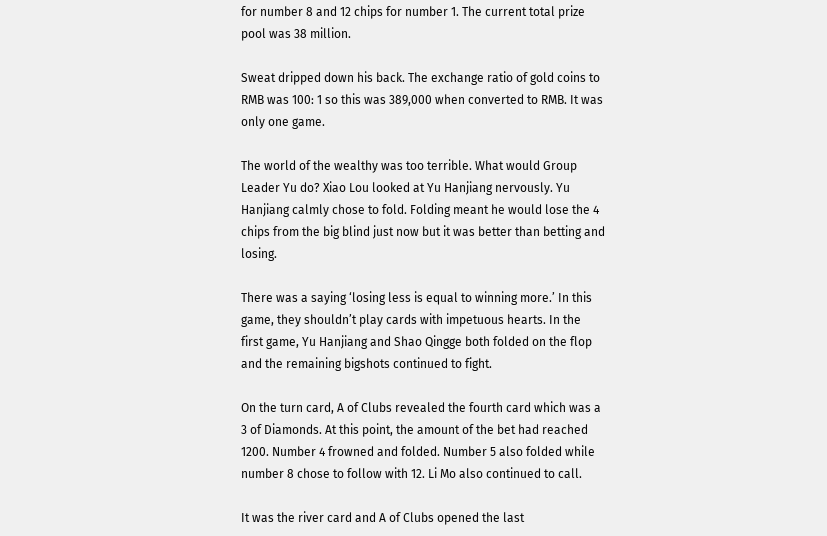for number 8 and 12 chips for number 1. The current total prize pool was 38 million.

Sweat dripped down his back. The exchange ratio of gold coins to RMB was 100: 1 so this was 389,000 when converted to RMB. It was only one game.

The world of the wealthy was too terrible. What would Group Leader Yu do? Xiao Lou looked at Yu Hanjiang nervously. Yu Hanjiang calmly chose to fold. Folding meant he would lose the 4 chips from the big blind just now but it was better than betting and losing.

There was a saying ‘losing less is equal to winning more.’ In this game, they shouldn’t play cards with impetuous hearts. In the first game, Yu Hanjiang and Shao Qingge both folded on the flop and the remaining bigshots continued to fight.

On the turn card, A of Clubs revealed the fourth card which was a 3 of Diamonds. At this point, the amount of the bet had reached 1200. Number 4 frowned and folded. Number 5 also folded while number 8 chose to follow with 12. Li Mo also continued to call.

It was the river card and A of Clubs opened the last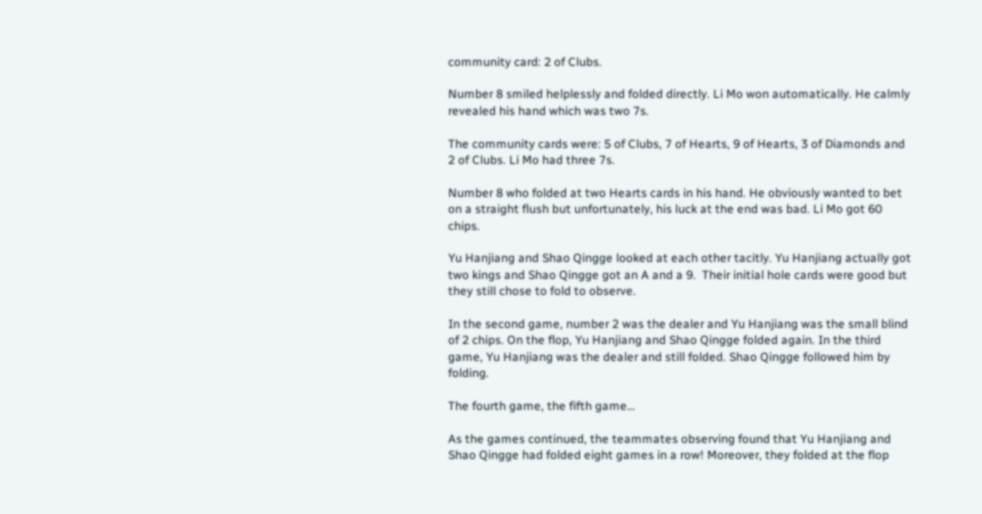community card: 2 of Clubs.

Number 8 smiled helplessly and folded directly. Li Mo won automatically. He calmly revealed his hand which was two 7s.

The community cards were: 5 of Clubs, 7 of Hearts, 9 of Hearts, 3 of Diamonds and 2 of Clubs. Li Mo had three 7s.

Number 8 who folded at two Hearts cards in his hand. He obviously wanted to bet on a straight flush but unfortunately, his luck at the end was bad. Li Mo got 60 chips.

Yu Hanjiang and Shao Qingge looked at each other tacitly. Yu Hanjiang actually got two kings and Shao Qingge got an A and a 9.  Their initial hole cards were good but they still chose to fold to observe.

In the second game, number 2 was the dealer and Yu Hanjiang was the small blind of 2 chips. On the flop, Yu Hanjiang and Shao Qingge folded again. In the third game, Yu Hanjiang was the dealer and still folded. Shao Qingge followed him by folding.

The fourth game, the fifth game…

As the games continued, the teammates observing found that Yu Hanjiang and Shao Qingge had folded eight games in a row! Moreover, they folded at the flop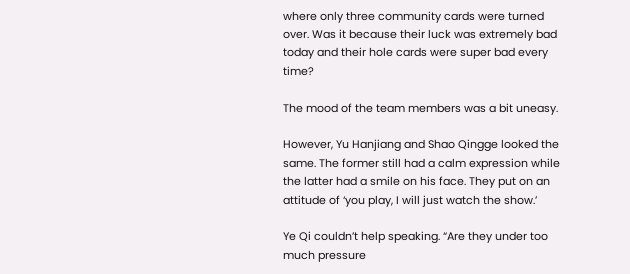where only three community cards were turned over. Was it because their luck was extremely bad today and their hole cards were super bad every time?

The mood of the team members was a bit uneasy.

However, Yu Hanjiang and Shao Qingge looked the same. The former still had a calm expression while the latter had a smile on his face. They put on an attitude of ‘you play, I will just watch the show.’

Ye Qi couldn’t help speaking. “Are they under too much pressure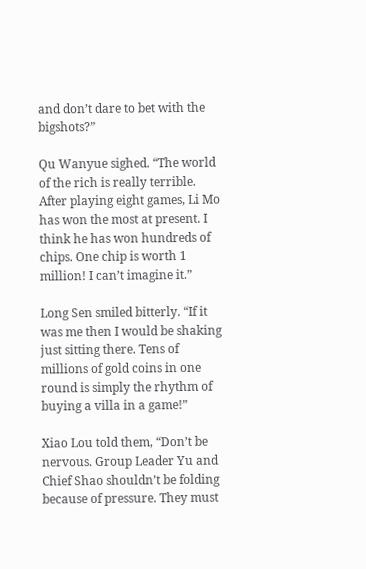and don’t dare to bet with the bigshots?”

Qu Wanyue sighed. “The world of the rich is really terrible. After playing eight games, Li Mo has won the most at present. I think he has won hundreds of chips. One chip is worth 1 million! I can’t imagine it.”

Long Sen smiled bitterly. “If it was me then I would be shaking just sitting there. Tens of millions of gold coins in one round is simply the rhythm of buying a villa in a game!”

Xiao Lou told them, “Don’t be nervous. Group Leader Yu and Chief Shao shouldn’t be folding because of pressure. They must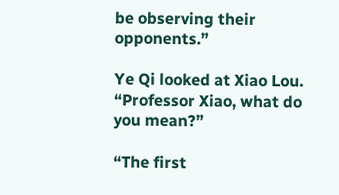be observing their opponents.”

Ye Qi looked at Xiao Lou. “Professor Xiao, what do you mean?”

“The first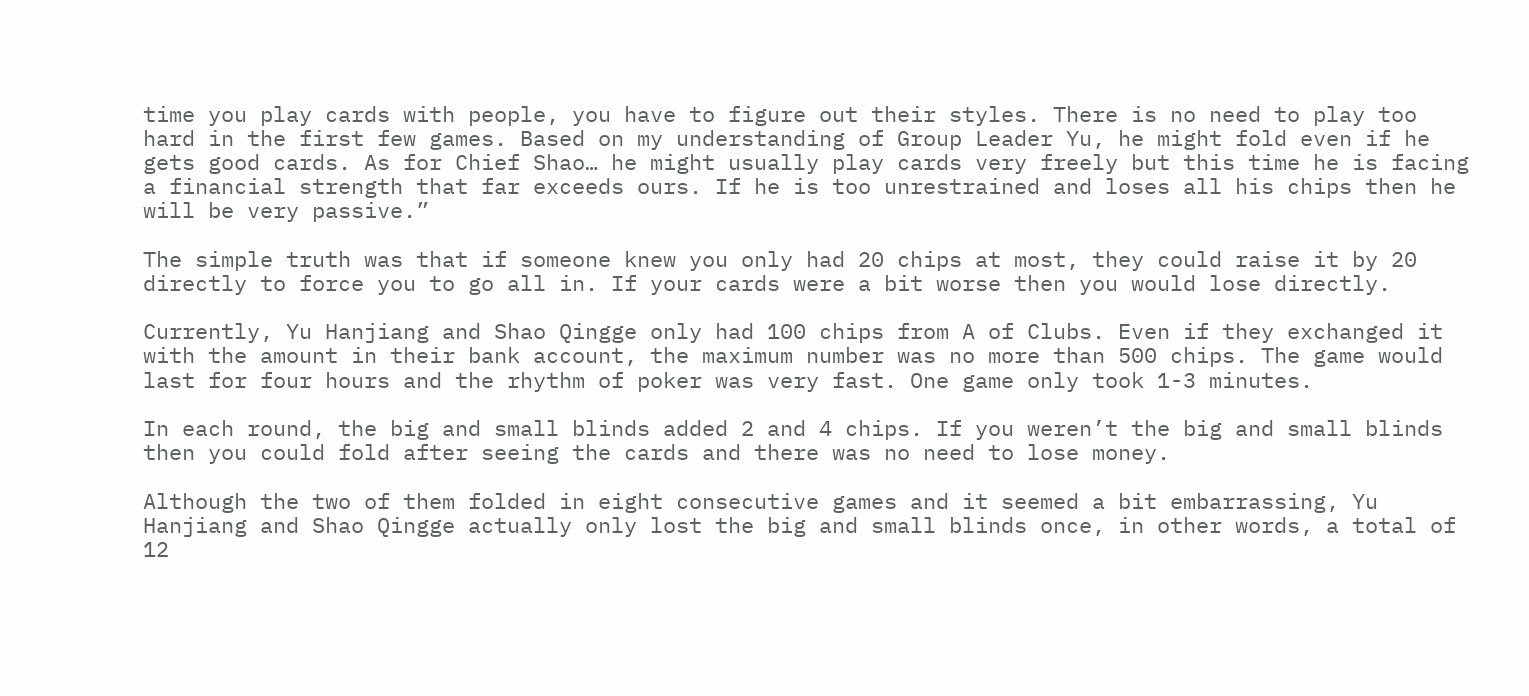time you play cards with people, you have to figure out their styles. There is no need to play too hard in the first few games. Based on my understanding of Group Leader Yu, he might fold even if he gets good cards. As for Chief Shao… he might usually play cards very freely but this time he is facing a financial strength that far exceeds ours. If he is too unrestrained and loses all his chips then he will be very passive.”

The simple truth was that if someone knew you only had 20 chips at most, they could raise it by 20 directly to force you to go all in. If your cards were a bit worse then you would lose directly.

Currently, Yu Hanjiang and Shao Qingge only had 100 chips from A of Clubs. Even if they exchanged it with the amount in their bank account, the maximum number was no more than 500 chips. The game would last for four hours and the rhythm of poker was very fast. One game only took 1-3 minutes.

In each round, the big and small blinds added 2 and 4 chips. If you weren’t the big and small blinds then you could fold after seeing the cards and there was no need to lose money.

Although the two of them folded in eight consecutive games and it seemed a bit embarrassing, Yu Hanjiang and Shao Qingge actually only lost the big and small blinds once, in other words, a total of 12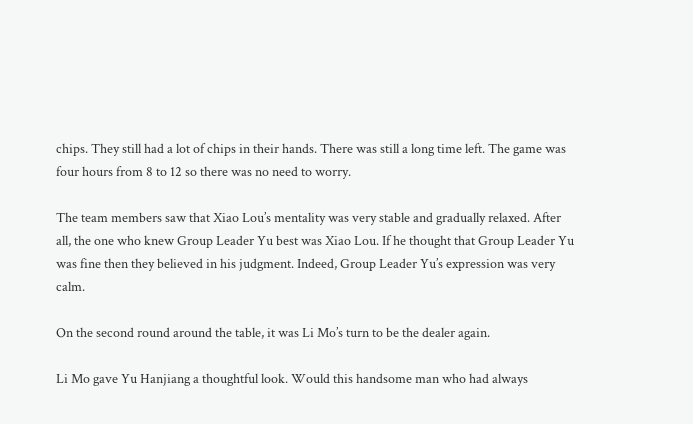chips. They still had a lot of chips in their hands. There was still a long time left. The game was four hours from 8 to 12 so there was no need to worry.

The team members saw that Xiao Lou’s mentality was very stable and gradually relaxed. After all, the one who knew Group Leader Yu best was Xiao Lou. If he thought that Group Leader Yu was fine then they believed in his judgment. Indeed, Group Leader Yu’s expression was very calm.

On the second round around the table, it was Li Mo’s turn to be the dealer again.

Li Mo gave Yu Hanjiang a thoughtful look. Would this handsome man who had always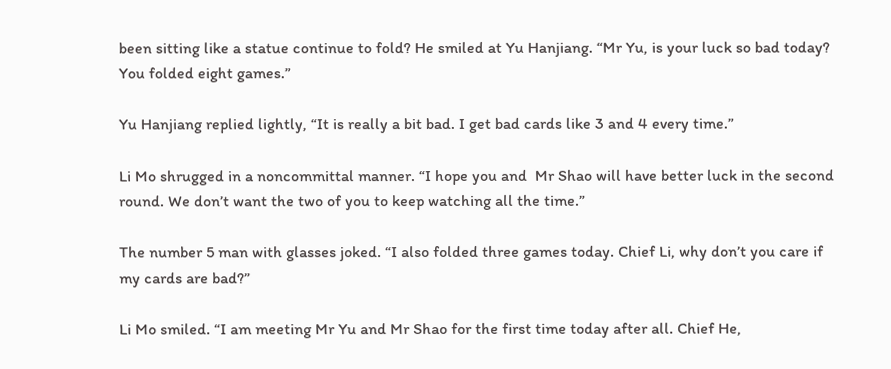been sitting like a statue continue to fold? He smiled at Yu Hanjiang. “Mr Yu, is your luck so bad today? You folded eight games.”

Yu Hanjiang replied lightly, “It is really a bit bad. I get bad cards like 3 and 4 every time.”

Li Mo shrugged in a noncommittal manner. “I hope you and  Mr Shao will have better luck in the second round. We don’t want the two of you to keep watching all the time.”

The number 5 man with glasses joked. “I also folded three games today. Chief Li, why don’t you care if my cards are bad?”

Li Mo smiled. “I am meeting Mr Yu and Mr Shao for the first time today after all. Chief He,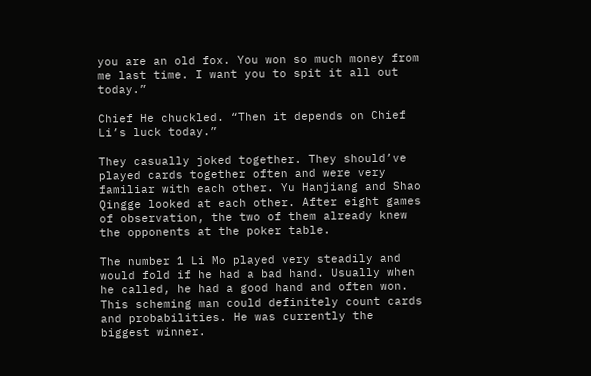you are an old fox. You won so much money from me last time. I want you to spit it all out today.”

Chief He chuckled. “Then it depends on Chief Li’s luck today.”

They casually joked together. They should’ve played cards together often and were very familiar with each other. Yu Hanjiang and Shao Qingge looked at each other. After eight games of observation, the two of them already knew the opponents at the poker table.

The number 1 Li Mo played very steadily and would fold if he had a bad hand. Usually when he called, he had a good hand and often won. This scheming man could definitely count cards and probabilities. He was currently the biggest winner.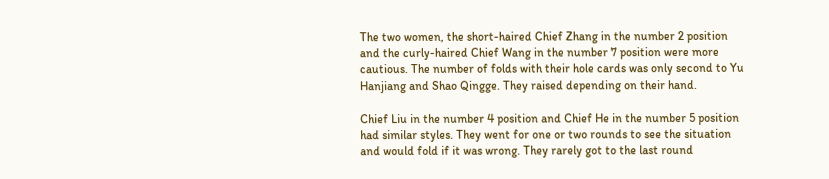The two women, the short-haired Chief Zhang in the number 2 position and the curly-haired Chief Wang in the number 7 position were more cautious. The number of folds with their hole cards was only second to Yu Hanjiang and Shao Qingge. They raised depending on their hand.

Chief Liu in the number 4 position and Chief He in the number 5 position had similar styles. They went for one or two rounds to see the situation and would fold if it was wrong. They rarely got to the last round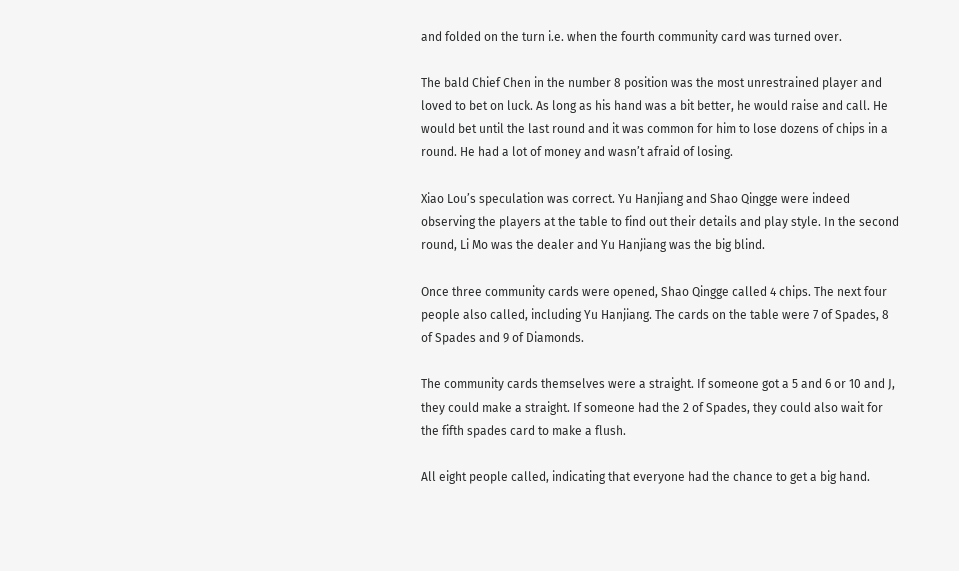and folded on the turn i.e. when the fourth community card was turned over.

The bald Chief Chen in the number 8 position was the most unrestrained player and loved to bet on luck. As long as his hand was a bit better, he would raise and call. He would bet until the last round and it was common for him to lose dozens of chips in a round. He had a lot of money and wasn’t afraid of losing.

Xiao Lou’s speculation was correct. Yu Hanjiang and Shao Qingge were indeed observing the players at the table to find out their details and play style. In the second round, Li Mo was the dealer and Yu Hanjiang was the big blind.

Once three community cards were opened, Shao Qingge called 4 chips. The next four people also called, including Yu Hanjiang. The cards on the table were 7 of Spades, 8 of Spades and 9 of Diamonds.

The community cards themselves were a straight. If someone got a 5 and 6 or 10 and J, they could make a straight. If someone had the 2 of Spades, they could also wait for the fifth spades card to make a flush.

All eight people called, indicating that everyone had the chance to get a big hand.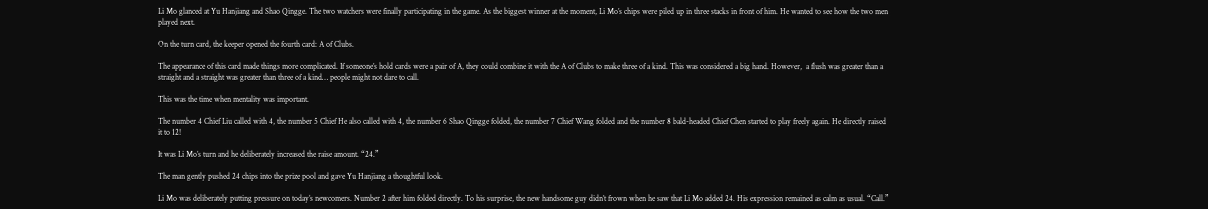Li Mo glanced at Yu Hanjiang and Shao Qingge. The two watchers were finally participating in the game. As the biggest winner at the moment, Li Mo’s chips were piled up in three stacks in front of him. He wanted to see how the two men played next.

On the turn card, the keeper opened the fourth card: A of Clubs.

The appearance of this card made things more complicated. If someone’s hold cards were a pair of A, they could combine it with the A of Clubs to make three of a kind. This was considered a big hand. However,  a flush was greater than a straight and a straight was greater than three of a kind… people might not dare to call.

This was the time when mentality was important.

The number 4 Chief Liu called with 4, the number 5 Chief He also called with 4, the number 6 Shao Qingge folded, the number 7 Chief Wang folded and the number 8 bald-headed Chief Chen started to play freely again. He directly raised it to 12!

It was Li Mo’s turn and he deliberately increased the raise amount. “24.”

The man gently pushed 24 chips into the prize pool and gave Yu Hanjiang a thoughtful look.

Li Mo was deliberately putting pressure on today’s newcomers. Number 2 after him folded directly. To his surprise, the new handsome guy didn’t frown when he saw that Li Mo added 24. His expression remained as calm as usual. “Call.”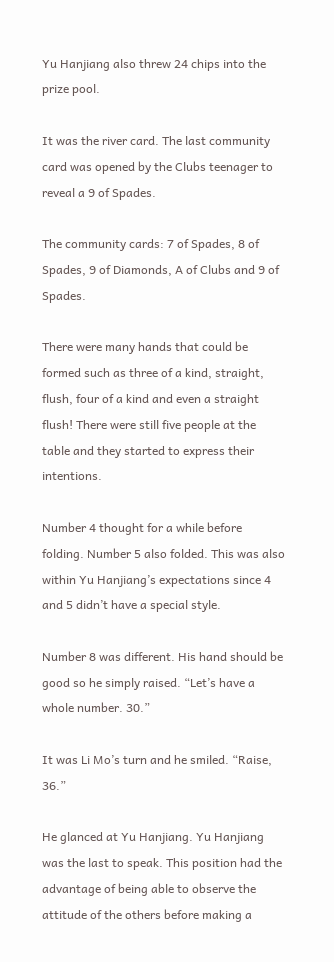Yu Hanjiang also threw 24 chips into the prize pool.

It was the river card. The last community card was opened by the Clubs teenager to reveal a 9 of Spades.

The community cards: 7 of Spades, 8 of Spades, 9 of Diamonds, A of Clubs and 9 of Spades.

There were many hands that could be formed such as three of a kind, straight, flush, four of a kind and even a straight flush! There were still five people at the table and they started to express their intentions.

Number 4 thought for a while before folding. Number 5 also folded. This was also within Yu Hanjiang’s expectations since 4 and 5 didn’t have a special style.

Number 8 was different. His hand should be good so he simply raised. “Let’s have a whole number. 30.”

It was Li Mo’s turn and he smiled. “Raise, 36.”

He glanced at Yu Hanjiang. Yu Hanjiang was the last to speak. This position had the advantage of being able to observe the attitude of the others before making a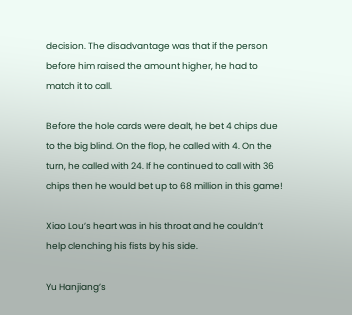decision. The disadvantage was that if the person before him raised the amount higher, he had to match it to call.

Before the hole cards were dealt, he bet 4 chips due to the big blind. On the flop, he called with 4. On the turn, he called with 24. If he continued to call with 36 chips then he would bet up to 68 million in this game!

Xiao Lou’s heart was in his throat and he couldn’t help clenching his fists by his side.

Yu Hanjiang’s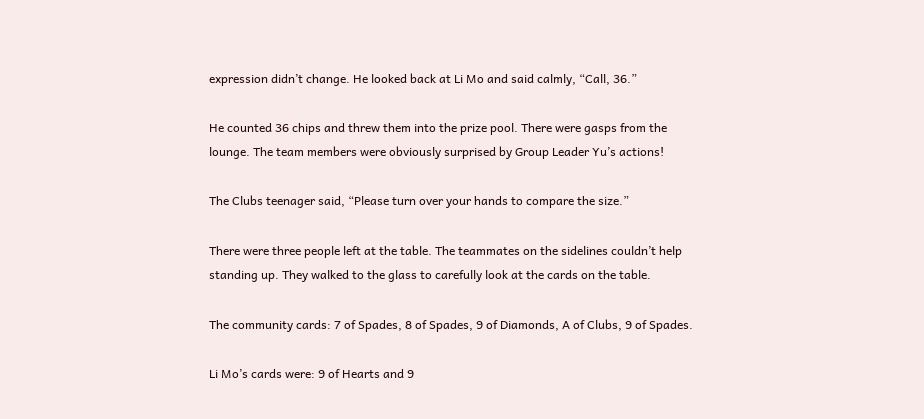expression didn’t change. He looked back at Li Mo and said calmly, “Call, 36.”

He counted 36 chips and threw them into the prize pool. There were gasps from the lounge. The team members were obviously surprised by Group Leader Yu’s actions!

The Clubs teenager said, “Please turn over your hands to compare the size.”

There were three people left at the table. The teammates on the sidelines couldn’t help standing up. They walked to the glass to carefully look at the cards on the table.

The community cards: 7 of Spades, 8 of Spades, 9 of Diamonds, A of Clubs, 9 of Spades.

Li Mo’s cards were: 9 of Hearts and 9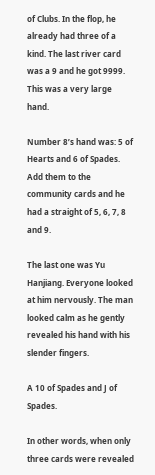of Clubs. In the flop, he already had three of a kind. The last river card was a 9 and he got 9999. This was a very large hand.

Number 8’s hand was: 5 of Hearts and 6 of Spades. Add them to the community cards and he had a straight of 5, 6, 7, 8 and 9.

The last one was Yu Hanjiang. Everyone looked at him nervously. The man looked calm as he gently revealed his hand with his slender fingers.

A 10 of Spades and J of Spades.

In other words, when only three cards were revealed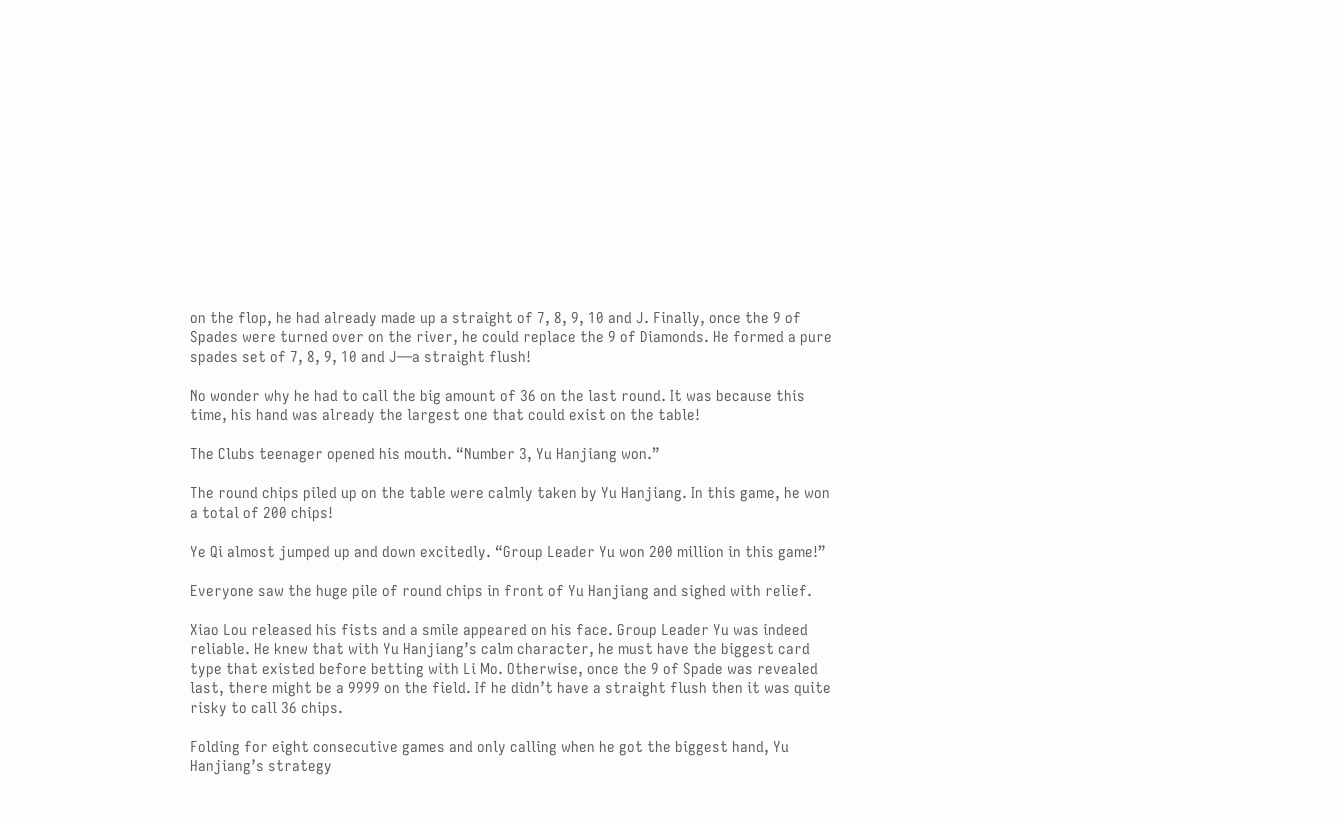on the flop, he had already made up a straight of 7, 8, 9, 10 and J. Finally, once the 9 of Spades were turned over on the river, he could replace the 9 of Diamonds. He formed a pure spades set of 7, 8, 9, 10 and J—a straight flush!

No wonder why he had to call the big amount of 36 on the last round. It was because this time, his hand was already the largest one that could exist on the table!

The Clubs teenager opened his mouth. “Number 3, Yu Hanjiang won.”

The round chips piled up on the table were calmly taken by Yu Hanjiang. In this game, he won a total of 200 chips!

Ye Qi almost jumped up and down excitedly. “Group Leader Yu won 200 million in this game!”

Everyone saw the huge pile of round chips in front of Yu Hanjiang and sighed with relief.

Xiao Lou released his fists and a smile appeared on his face. Group Leader Yu was indeed reliable. He knew that with Yu Hanjiang’s calm character, he must have the biggest card type that existed before betting with Li Mo. Otherwise, once the 9 of Spade was revealed last, there might be a 9999 on the field. If he didn’t have a straight flush then it was quite risky to call 36 chips.

Folding for eight consecutive games and only calling when he got the biggest hand, Yu Hanjiang’s strategy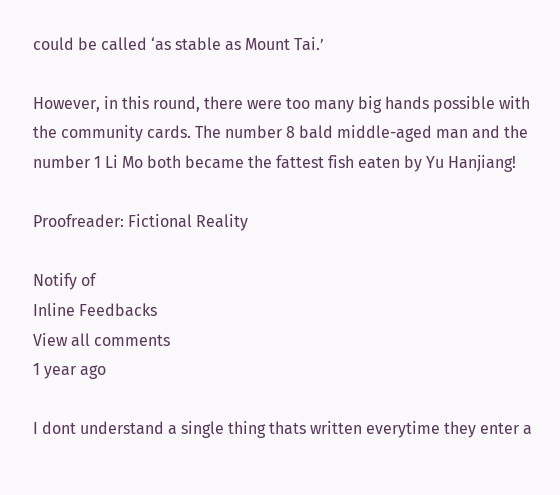could be called ‘as stable as Mount Tai.’

However, in this round, there were too many big hands possible with the community cards. The number 8 bald middle-aged man and the number 1 Li Mo both became the fattest fish eaten by Yu Hanjiang!

Proofreader: Fictional Reality

Notify of
Inline Feedbacks
View all comments
1 year ago

I dont understand a single thing thats written everytime they enter a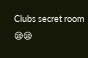Clubs secret room 😪😪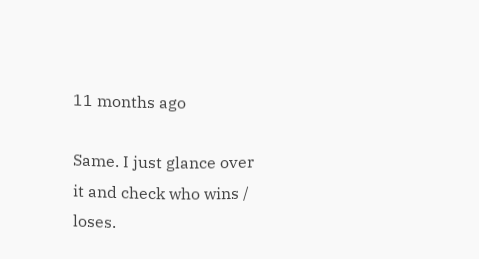11 months ago

Same. I just glance over it and check who wins / loses.